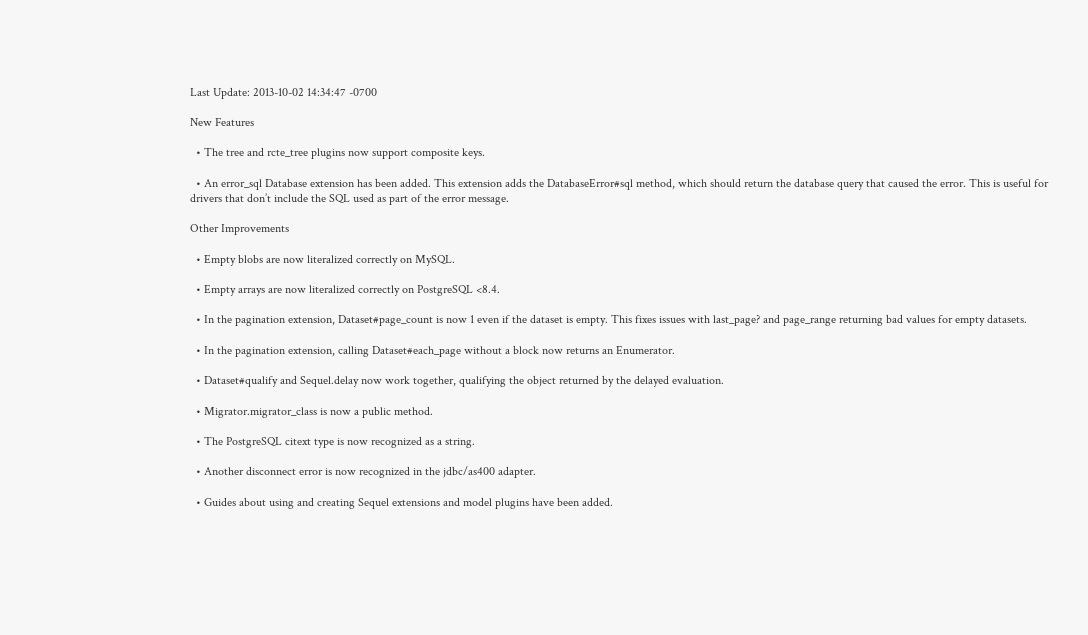Last Update: 2013-10-02 14:34:47 -0700

New Features

  • The tree and rcte_tree plugins now support composite keys.

  • An error_sql Database extension has been added. This extension adds the DatabaseError#sql method, which should return the database query that caused the error. This is useful for drivers that don’t include the SQL used as part of the error message.

Other Improvements

  • Empty blobs are now literalized correctly on MySQL.

  • Empty arrays are now literalized correctly on PostgreSQL <8.4.

  • In the pagination extension, Dataset#page_count is now 1 even if the dataset is empty. This fixes issues with last_page? and page_range returning bad values for empty datasets.

  • In the pagination extension, calling Dataset#each_page without a block now returns an Enumerator.

  • Dataset#qualify and Sequel.delay now work together, qualifying the object returned by the delayed evaluation.

  • Migrator.migrator_class is now a public method.

  • The PostgreSQL citext type is now recognized as a string.

  • Another disconnect error is now recognized in the jdbc/as400 adapter.

  • Guides about using and creating Sequel extensions and model plugins have been added.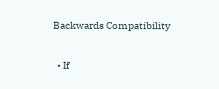Backwards Compatibility

  • If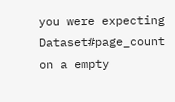you were expecting Dataset#page_count on a empty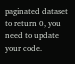paginated dataset to return 0, you need to update your code.